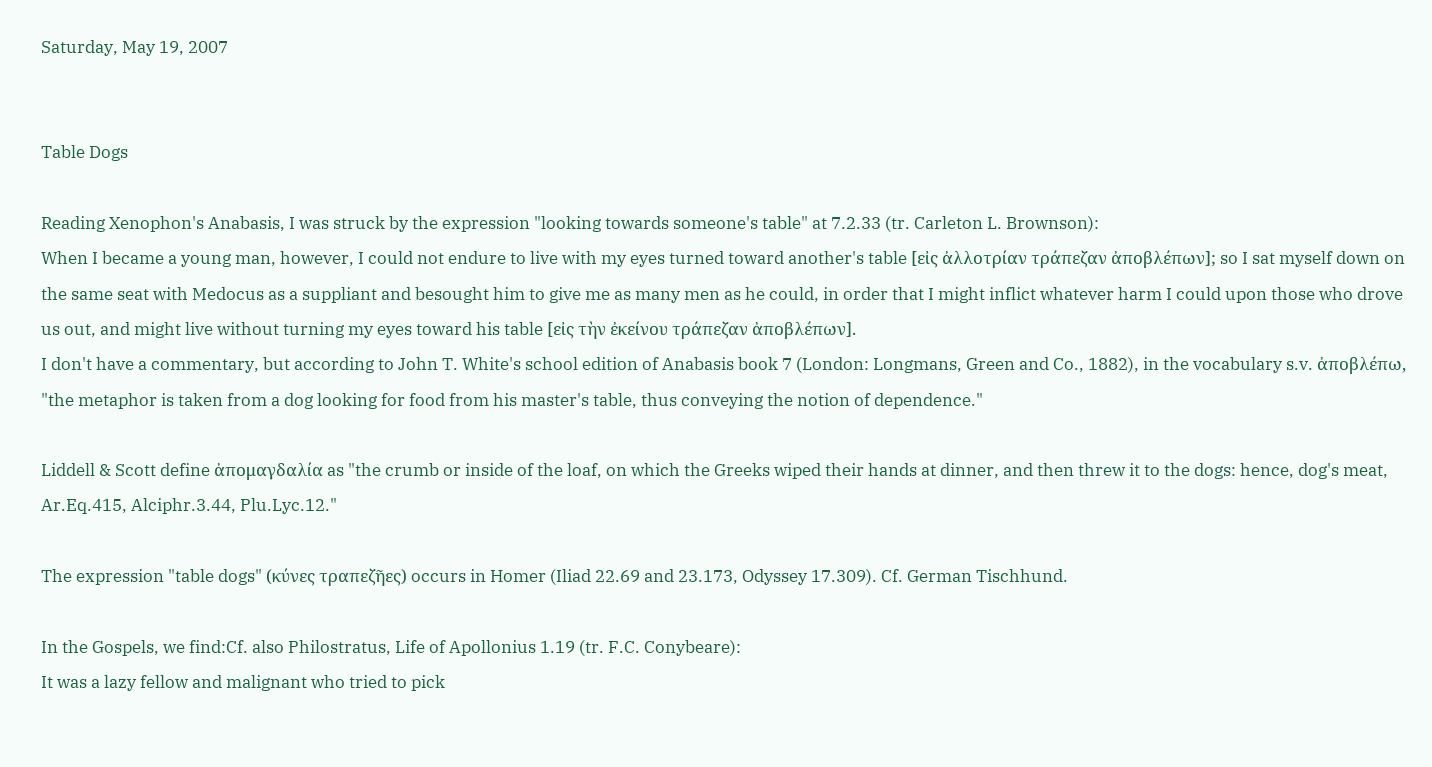Saturday, May 19, 2007


Table Dogs

Reading Xenophon's Anabasis, I was struck by the expression "looking towards someone's table" at 7.2.33 (tr. Carleton L. Brownson):
When I became a young man, however, I could not endure to live with my eyes turned toward another's table [εἰς ἀλλοτρίαν τράπεζαν ἀποβλέπων]; so I sat myself down on the same seat with Medocus as a suppliant and besought him to give me as many men as he could, in order that I might inflict whatever harm I could upon those who drove us out, and might live without turning my eyes toward his table [εἰς τὴν ἐκείνου τράπεζαν ἀποβλέπων].
I don't have a commentary, but according to John T. White's school edition of Anabasis book 7 (London: Longmans, Green and Co., 1882), in the vocabulary s.v. ἀποβλέπω, "the metaphor is taken from a dog looking for food from his master's table, thus conveying the notion of dependence."

Liddell & Scott define ἀπομαγδαλία as "the crumb or inside of the loaf, on which the Greeks wiped their hands at dinner, and then threw it to the dogs: hence, dog's meat, Ar.Eq.415, Alciphr.3.44, Plu.Lyc.12."

The expression "table dogs" (κύνες τραπεζῆες) occurs in Homer (Iliad 22.69 and 23.173, Odyssey 17.309). Cf. German Tischhund.

In the Gospels, we find:Cf. also Philostratus, Life of Apollonius 1.19 (tr. F.C. Conybeare):
It was a lazy fellow and malignant who tried to pick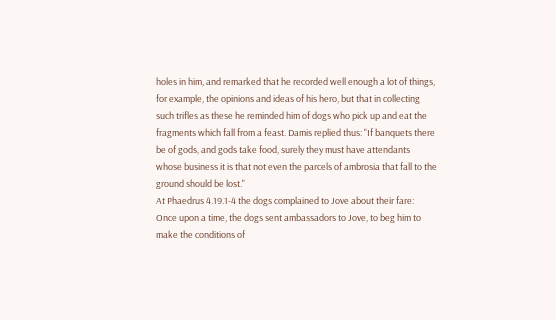holes in him, and remarked that he recorded well enough a lot of things, for example, the opinions and ideas of his hero, but that in collecting such trifles as these he reminded him of dogs who pick up and eat the fragments which fall from a feast. Damis replied thus: "If banquets there be of gods, and gods take food, surely they must have attendants whose business it is that not even the parcels of ambrosia that fall to the ground should be lost."
At Phaedrus 4.19.1-4 the dogs complained to Jove about their fare:
Once upon a time, the dogs sent ambassadors to Jove, to beg him to make the conditions of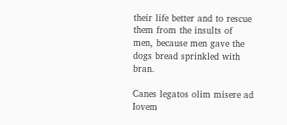their life better and to rescue them from the insults of men, because men gave the dogs bread sprinkled with bran.

Canes legatos olim misere ad Iovem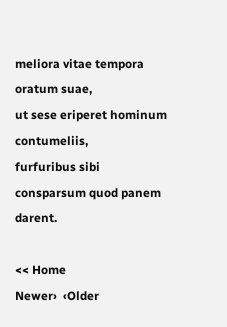meliora vitae tempora oratum suae,
ut sese eriperet hominum contumeliis,
furfuribus sibi consparsum quod panem darent.

<< Home
Newer›  ‹Older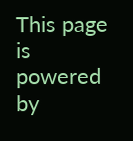This page is powered by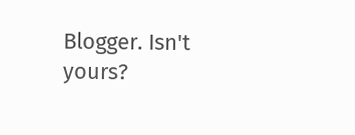Blogger. Isn't yours?